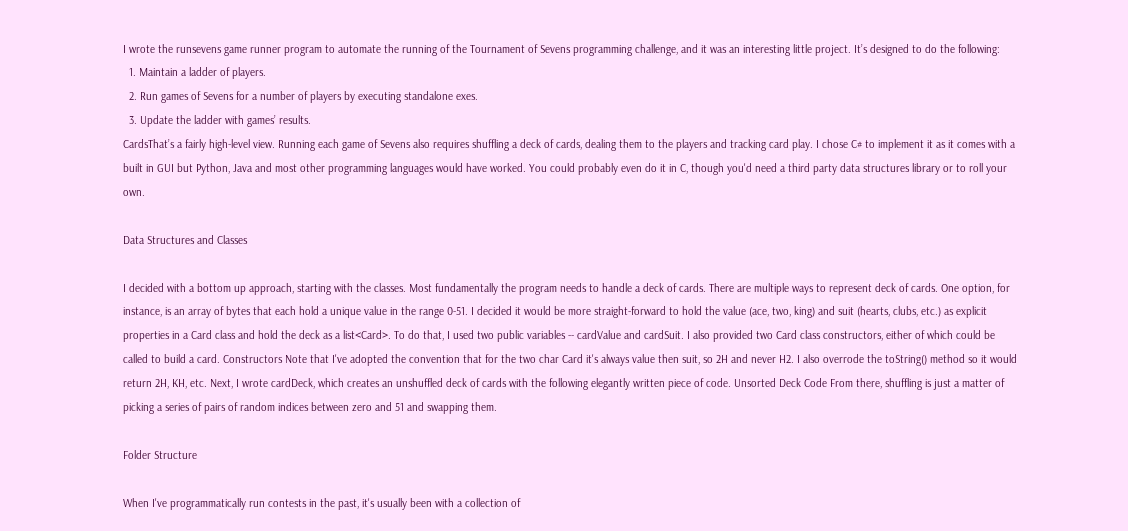I wrote the runsevens game runner program to automate the running of the Tournament of Sevens programming challenge, and it was an interesting little project. It’s designed to do the following:
  1. Maintain a ladder of players.
  2. Run games of Sevens for a number of players by executing standalone exes.
  3. Update the ladder with games’ results.
CardsThat’s a fairly high-level view. Running each game of Sevens also requires shuffling a deck of cards, dealing them to the players and tracking card play. I chose C# to implement it as it comes with a built in GUI but Python, Java and most other programming languages would have worked. You could probably even do it in C, though you'd need a third party data structures library or to roll your own.

Data Structures and Classes

I decided with a bottom up approach, starting with the classes. Most fundamentally the program needs to handle a deck of cards. There are multiple ways to represent deck of cards. One option, for instance, is an array of bytes that each hold a unique value in the range 0-51. I decided it would be more straight-forward to hold the value (ace, two, king) and suit (hearts, clubs, etc.) as explicit properties in a Card class and hold the deck as a list<Card>. To do that, I used two public variables -- cardValue and cardSuit. I also provided two Card class constructors, either of which could be called to build a card. Constructors Note that I've adopted the convention that for the two char Card it's always value then suit, so 2H and never H2. I also overrode the toString() method so it would return 2H, KH, etc. Next, I wrote cardDeck, which creates an unshuffled deck of cards with the following elegantly written piece of code. Unsorted Deck Code From there, shuffling is just a matter of picking a series of pairs of random indices between zero and 51 and swapping them.

Folder Structure

When I've programmatically run contests in the past, it's usually been with a collection of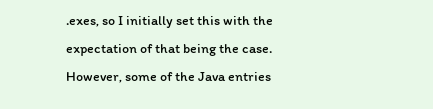.exes, so I initially set this with the expectation of that being the case. However, some of the Java entries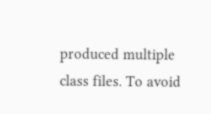produced multiple class files. To avoid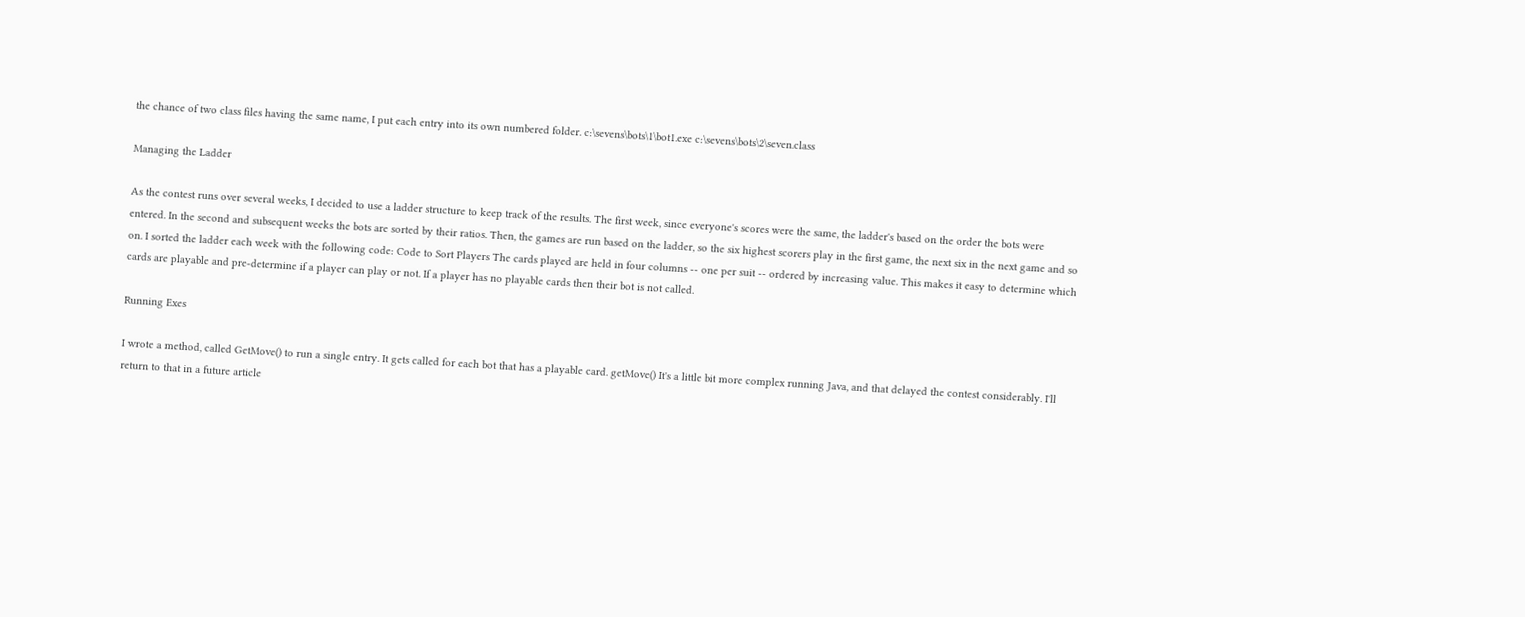the chance of two class files having the same name, I put each entry into its own numbered folder. c:\sevens\bots\1\bot1.exe c:\sevens\bots\2\seven.class

Managing the Ladder

As the contest runs over several weeks, I decided to use a ladder structure to keep track of the results. The first week, since everyone's scores were the same, the ladder's based on the order the bots were entered. In the second and subsequent weeks the bots are sorted by their ratios. Then, the games are run based on the ladder, so the six highest scorers play in the first game, the next six in the next game and so on. I sorted the ladder each week with the following code: Code to Sort Players The cards played are held in four columns -- one per suit -- ordered by increasing value. This makes it easy to determine which cards are playable and pre-determine if a player can play or not. If a player has no playable cards then their bot is not called.

Running Exes

I wrote a method, called GetMove() to run a single entry. It gets called for each bot that has a playable card. getMove() It's a little bit more complex running Java, and that delayed the contest considerably. I'll return to that in a future article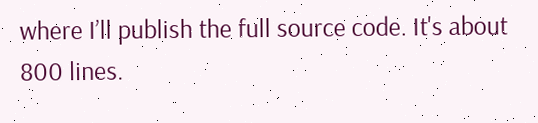where I’ll publish the full source code. It's about 800 lines.